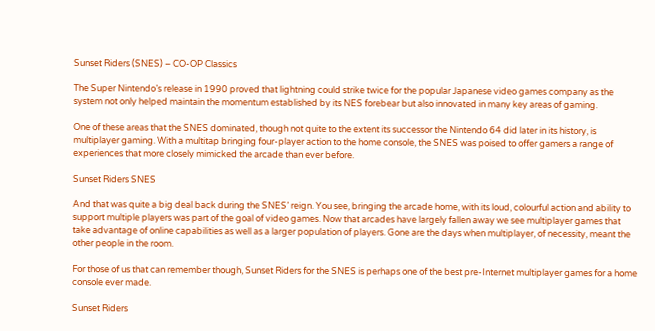Sunset Riders (SNES) – CO-OP Classics

The Super Nintendo’s release in 1990 proved that lightning could strike twice for the popular Japanese video games company as the system not only helped maintain the momentum established by its NES forebear but also innovated in many key areas of gaming.

One of these areas that the SNES dominated, though not quite to the extent its successor the Nintendo 64 did later in its history, is multiplayer gaming. With a multitap bringing four-player action to the home console, the SNES was poised to offer gamers a range of experiences that more closely mimicked the arcade than ever before.

Sunset Riders SNES

And that was quite a big deal back during the SNES’ reign. You see, bringing the arcade home, with its loud, colourful action and ability to support multiple players was part of the goal of video games. Now that arcades have largely fallen away we see multiplayer games that take advantage of online capabilities as well as a larger population of players. Gone are the days when multiplayer, of necessity, meant the other people in the room.

For those of us that can remember though, Sunset Riders for the SNES is perhaps one of the best pre-Internet multiplayer games for a home console ever made.

Sunset Riders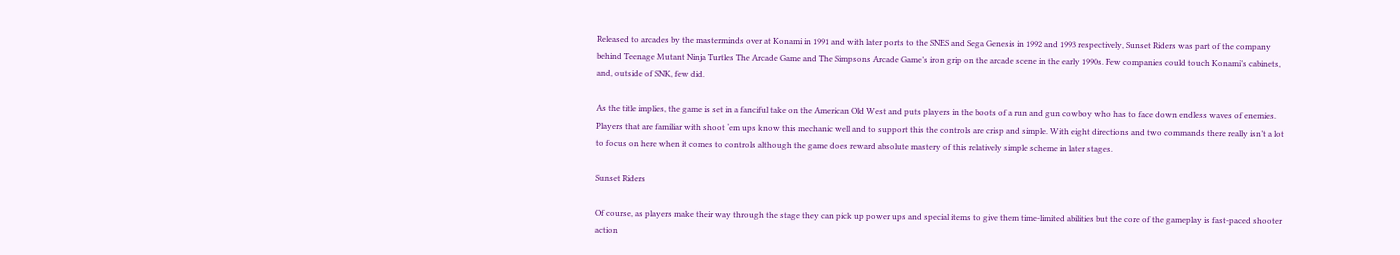Released to arcades by the masterminds over at Konami in 1991 and with later ports to the SNES and Sega Genesis in 1992 and 1993 respectively, Sunset Riders was part of the company behind Teenage Mutant Ninja Turtles The Arcade Game and The Simpsons Arcade Game’s iron grip on the arcade scene in the early 1990s. Few companies could touch Konami’s cabinets, and, outside of SNK, few did.

As the title implies, the game is set in a fanciful take on the American Old West and puts players in the boots of a run and gun cowboy who has to face down endless waves of enemies. Players that are familiar with shoot ‘em ups know this mechanic well and to support this the controls are crisp and simple. With eight directions and two commands there really isn’t a lot to focus on here when it comes to controls although the game does reward absolute mastery of this relatively simple scheme in later stages.

Sunset Riders

Of course, as players make their way through the stage they can pick up power ups and special items to give them time-limited abilities but the core of the gameplay is fast-paced shooter action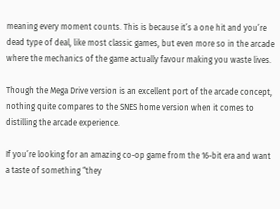meaning every moment counts. This is because it’s a one hit and you’re dead type of deal, like most classic games, but even more so in the arcade where the mechanics of the game actually favour making you waste lives.

Though the Mega Drive version is an excellent port of the arcade concept, nothing quite compares to the SNES home version when it comes to distilling the arcade experience.

If you’re looking for an amazing co-op game from the 16-bit era and want a taste of something “they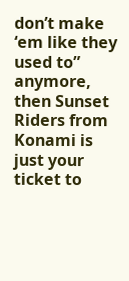don’t make ‘em like they used to” anymore, then Sunset Riders from Konami is just your ticket to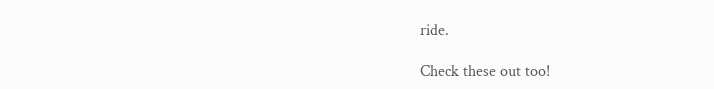ride.

Check these out too!